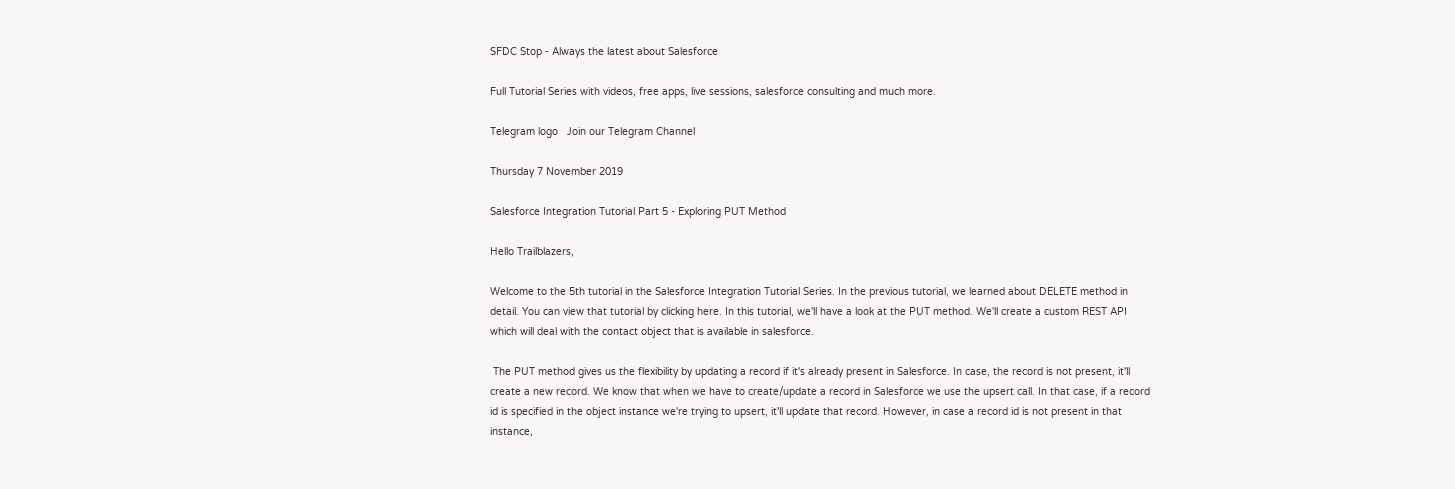SFDC Stop - Always the latest about Salesforce

Full Tutorial Series with videos, free apps, live sessions, salesforce consulting and much more.

Telegram logo   Join our Telegram Channel

Thursday 7 November 2019

Salesforce Integration Tutorial Part 5 - Exploring PUT Method

Hello Trailblazers,

Welcome to the 5th tutorial in the Salesforce Integration Tutorial Series. In the previous tutorial, we learned about DELETE method in detail. You can view that tutorial by clicking here. In this tutorial, we'll have a look at the PUT method. We'll create a custom REST API which will deal with the contact object that is available in salesforce.

 The PUT method gives us the flexibility by updating a record if it's already present in Salesforce. In case, the record is not present, it'll create a new record. We know that when we have to create/update a record in Salesforce we use the upsert call. In that case, if a record id is specified in the object instance we're trying to upsert, it'll update that record. However, in case a record id is not present in that instance,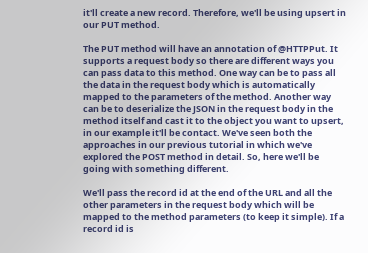it'll create a new record. Therefore, we'll be using upsert in our PUT method.

The PUT method will have an annotation of @HTTPPut. It supports a request body so there are different ways you can pass data to this method. One way can be to pass all the data in the request body which is automatically mapped to the parameters of the method. Another way can be to deserialize the JSON in the request body in the method itself and cast it to the object you want to upsert, in our example it'll be contact. We've seen both the approaches in our previous tutorial in which we've explored the POST method in detail. So, here we'll be going with something different.

We'll pass the record id at the end of the URL and all the other parameters in the request body which will be mapped to the method parameters (to keep it simple). If a record id is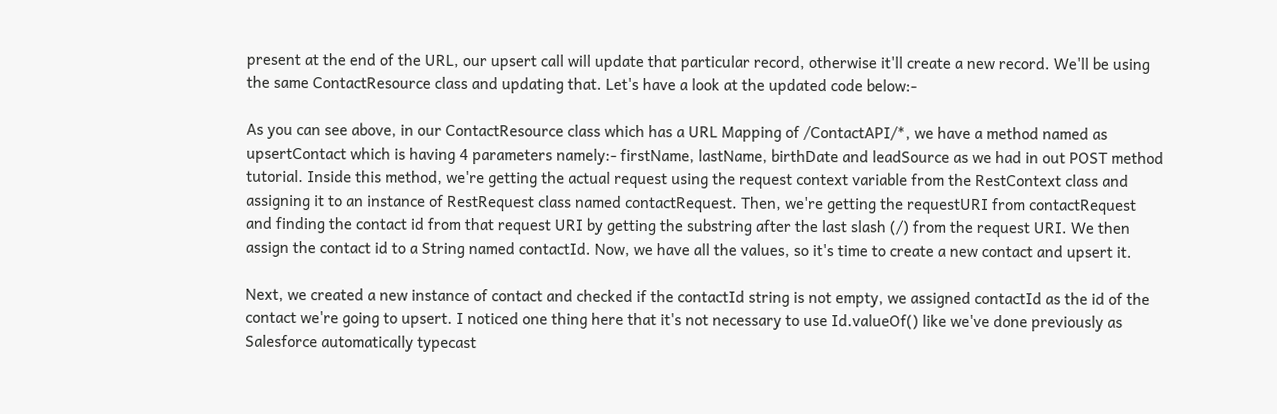present at the end of the URL, our upsert call will update that particular record, otherwise it'll create a new record. We'll be using the same ContactResource class and updating that. Let's have a look at the updated code below:-

As you can see above, in our ContactResource class which has a URL Mapping of /ContactAPI/*, we have a method named as upsertContact which is having 4 parameters namely:- firstName, lastName, birthDate and leadSource as we had in out POST method tutorial. Inside this method, we're getting the actual request using the request context variable from the RestContext class and assigning it to an instance of RestRequest class named contactRequest. Then, we're getting the requestURI from contactRequest and finding the contact id from that request URI by getting the substring after the last slash (/) from the request URI. We then assign the contact id to a String named contactId. Now, we have all the values, so it's time to create a new contact and upsert it.

Next, we created a new instance of contact and checked if the contactId string is not empty, we assigned contactId as the id of the contact we're going to upsert. I noticed one thing here that it's not necessary to use Id.valueOf() like we've done previously as Salesforce automatically typecast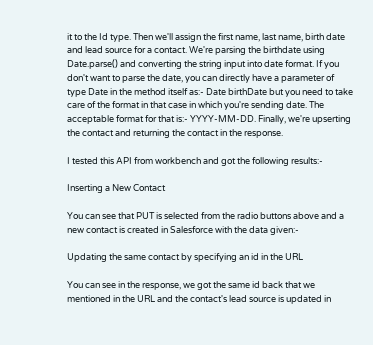it to the Id type. Then we'll assign the first name, last name, birth date and lead source for a contact. We're parsing the birthdate using Date.parse() and converting the string input into date format. If you don't want to parse the date, you can directly have a parameter of type Date in the method itself as:- Date birthDate but you need to take care of the format in that case in which you're sending date. The acceptable format for that is:- YYYY-MM-DD. Finally, we're upserting the contact and returning the contact in the response.

I tested this API from workbench and got the following results:-

Inserting a New Contact

You can see that PUT is selected from the radio buttons above and a new contact is created in Salesforce with the data given:-

Updating the same contact by specifying an id in the URL

You can see in the response, we got the same id back that we mentioned in the URL and the contact's lead source is updated in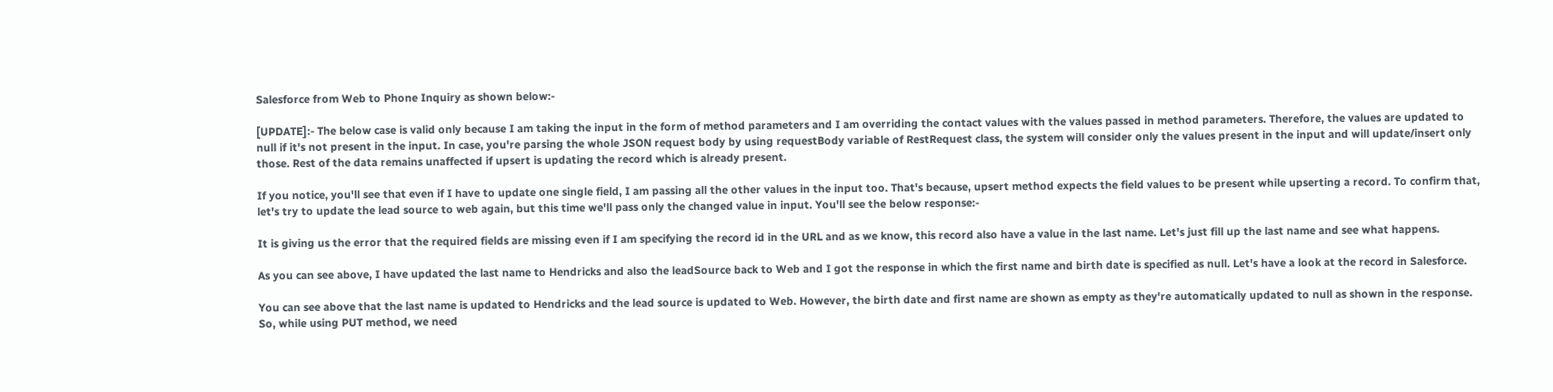Salesforce from Web to Phone Inquiry as shown below:-

[UPDATE]:- The below case is valid only because I am taking the input in the form of method parameters and I am overriding the contact values with the values passed in method parameters. Therefore, the values are updated to null if it's not present in the input. In case, you're parsing the whole JSON request body by using requestBody variable of RestRequest class, the system will consider only the values present in the input and will update/insert only those. Rest of the data remains unaffected if upsert is updating the record which is already present.

If you notice, you'll see that even if I have to update one single field, I am passing all the other values in the input too. That's because, upsert method expects the field values to be present while upserting a record. To confirm that, let's try to update the lead source to web again, but this time we'll pass only the changed value in input. You'll see the below response:-

It is giving us the error that the required fields are missing even if I am specifying the record id in the URL and as we know, this record also have a value in the last name. Let's just fill up the last name and see what happens.

As you can see above, I have updated the last name to Hendricks and also the leadSource back to Web and I got the response in which the first name and birth date is specified as null. Let's have a look at the record in Salesforce.

You can see above that the last name is updated to Hendricks and the lead source is updated to Web. However, the birth date and first name are shown as empty as they're automatically updated to null as shown in the response. So, while using PUT method, we need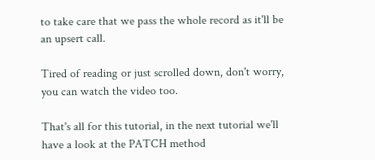to take care that we pass the whole record as it'll be an upsert call.

Tired of reading or just scrolled down, don't worry, you can watch the video too.

That's all for this tutorial, in the next tutorial we'll have a look at the PATCH method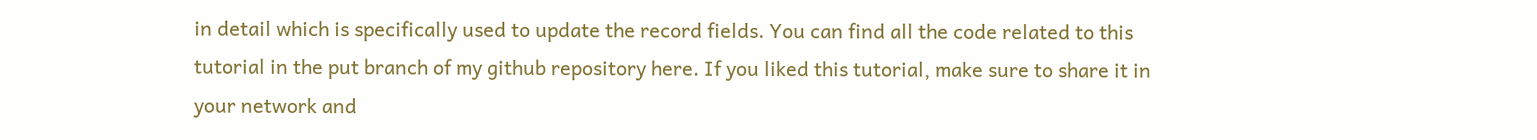in detail which is specifically used to update the record fields. You can find all the code related to this tutorial in the put branch of my github repository here. If you liked this tutorial, make sure to share it in your network and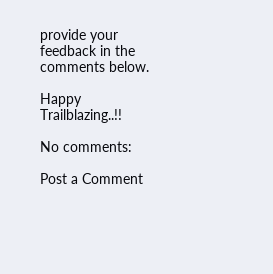provide your feedback in the comments below.

Happy Trailblazing..!!

No comments:

Post a Comment